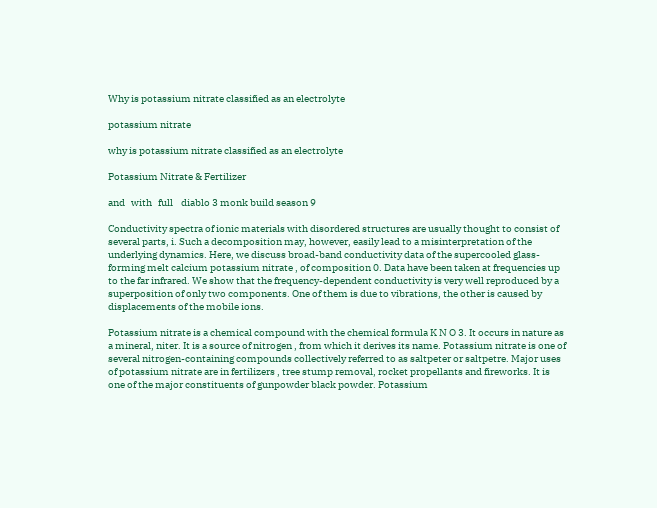Why is potassium nitrate classified as an electrolyte

potassium nitrate

why is potassium nitrate classified as an electrolyte

Potassium Nitrate & Fertilizer

and   with   full    diablo 3 monk build season 9

Conductivity spectra of ionic materials with disordered structures are usually thought to consist of several parts, i. Such a decomposition may, however, easily lead to a misinterpretation of the underlying dynamics. Here, we discuss broad-band conductivity data of the supercooled glass-forming melt calcium potassium nitrate , of composition 0. Data have been taken at frequencies up to the far infrared. We show that the frequency-dependent conductivity is very well reproduced by a superposition of only two components. One of them is due to vibrations, the other is caused by displacements of the mobile ions.

Potassium nitrate is a chemical compound with the chemical formula K N O 3. It occurs in nature as a mineral, niter. It is a source of nitrogen , from which it derives its name. Potassium nitrate is one of several nitrogen-containing compounds collectively referred to as saltpeter or saltpetre. Major uses of potassium nitrate are in fertilizers , tree stump removal, rocket propellants and fireworks. It is one of the major constituents of gunpowder black powder. Potassium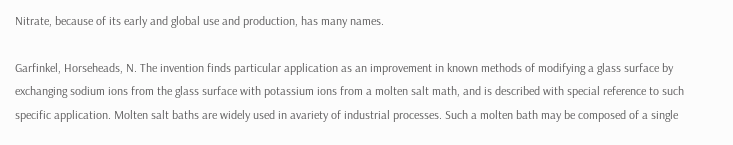Nitrate, because of its early and global use and production, has many names.

Garfinkel, Horseheads, N. The invention finds particular application as an improvement in known methods of modifying a glass surface by exchanging sodium ions from the glass surface with potassium ions from a molten salt math, and is described with special reference to such specific application. Molten salt baths are widely used in avariety of industrial processes. Such a molten bath may be composed of a single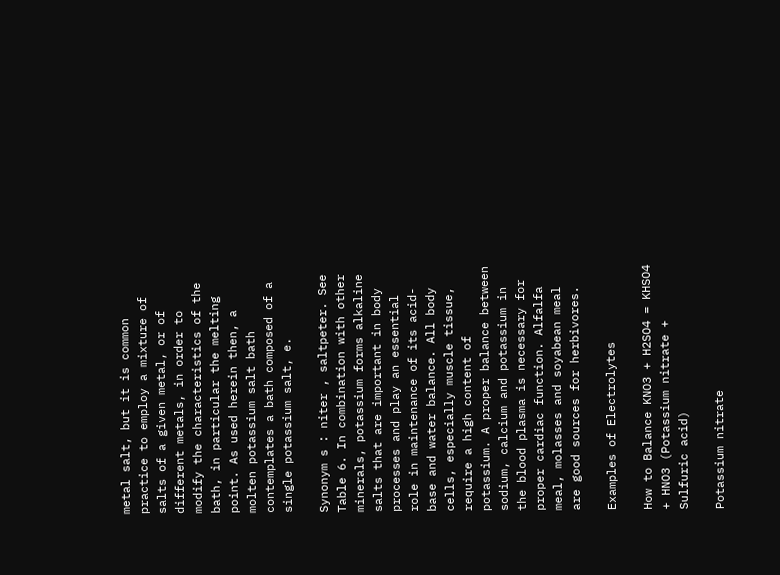metal salt, but it is common practice to employ a mixture of salts of a given metal, or of different metals, in order to modify the characteristics of the bath, in particular the melting point. As used herein then, a molten potassium salt bath contemplates a bath composed of a single potassium salt, e.

Synonym s : niter , saltpeter. See Table 6. In combination with other minerals, potassium forms alkaline salts that are important in body processes and play an essential role in maintenance of its acid-base and water balance. All body cells, especially muscle tissue, require a high content of potassium. A proper balance between sodium, calcium and potassium in the blood plasma is necessary for proper cardiac function. Alfalfa meal, molasses and soyabean meal are good sources for herbivores.

Examples of Electrolytes

How to Balance KNO3 + H2SO4 = KHSO4 + HNO3 (Potassium nitrate + Sulfuric acid)

Potassium nitrate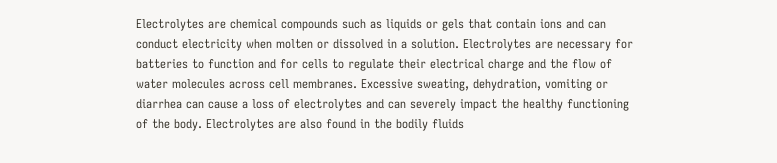Electrolytes are chemical compounds such as liquids or gels that contain ions and can conduct electricity when molten or dissolved in a solution. Electrolytes are necessary for batteries to function and for cells to regulate their electrical charge and the flow of water molecules across cell membranes. Excessive sweating, dehydration, vomiting or diarrhea can cause a loss of electrolytes and can severely impact the healthy functioning of the body. Electrolytes are also found in the bodily fluids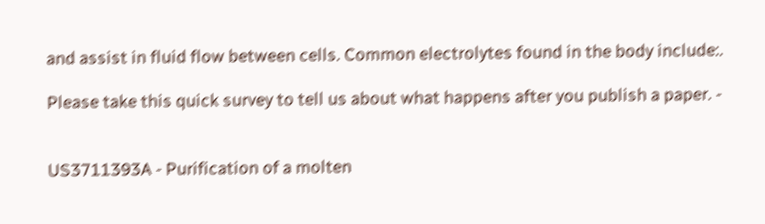and assist in fluid flow between cells. Common electrolytes found in the body include:.

Please take this quick survey to tell us about what happens after you publish a paper. -


US3711393A - Purification of a molten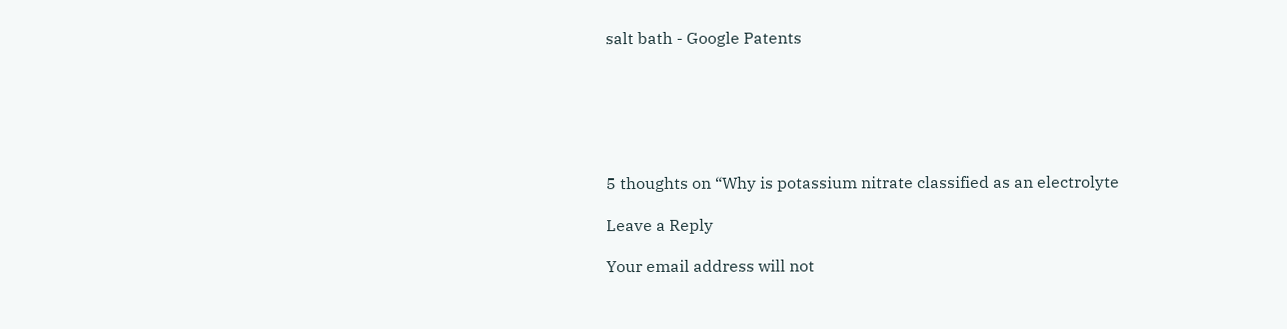salt bath - Google Patents






5 thoughts on “Why is potassium nitrate classified as an electrolyte

Leave a Reply

Your email address will not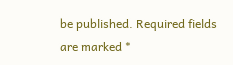be published. Required fields are marked *